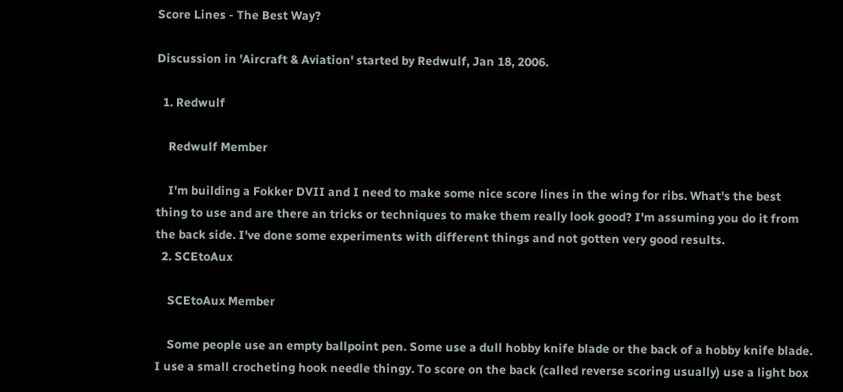Score Lines - The Best Way?

Discussion in 'Aircraft & Aviation' started by Redwulf, Jan 18, 2006.

  1. Redwulf

    Redwulf Member

    I'm building a Fokker DVII and I need to make some nice score lines in the wing for ribs. What's the best thing to use and are there an tricks or techniques to make them really look good? I'm assuming you do it from the back side. I've done some experiments with different things and not gotten very good results.
  2. SCEtoAux

    SCEtoAux Member

    Some people use an empty ballpoint pen. Some use a dull hobby knife blade or the back of a hobby knife blade. I use a small crocheting hook needle thingy. To score on the back (called reverse scoring usually) use a light box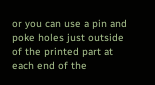or you can use a pin and poke holes just outside of the printed part at each end of the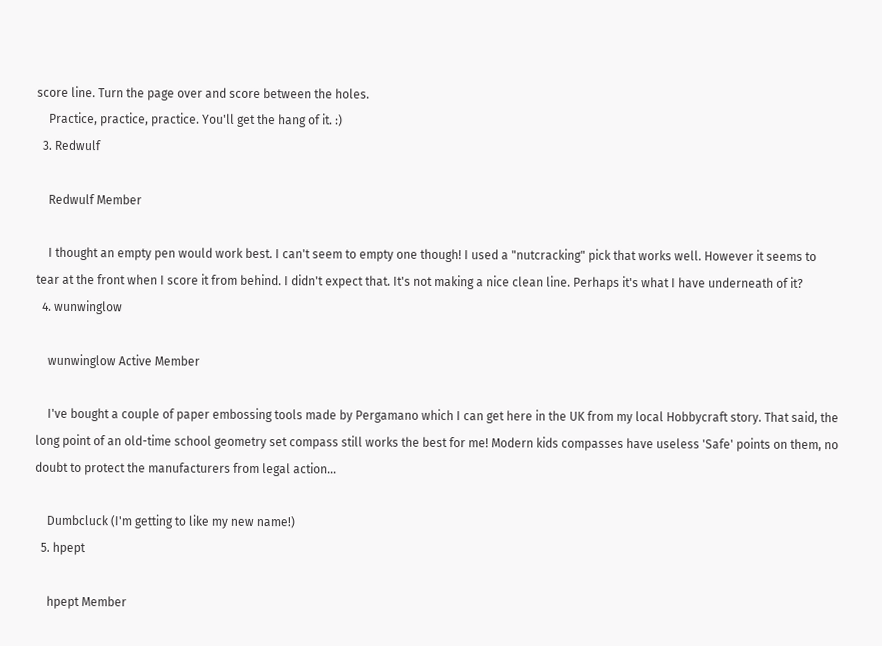score line. Turn the page over and score between the holes.
    Practice, practice, practice. You'll get the hang of it. :)
  3. Redwulf

    Redwulf Member

    I thought an empty pen would work best. I can't seem to empty one though! I used a "nutcracking" pick that works well. However it seems to tear at the front when I score it from behind. I didn't expect that. It's not making a nice clean line. Perhaps it's what I have underneath of it?
  4. wunwinglow

    wunwinglow Active Member

    I've bought a couple of paper embossing tools made by Pergamano which I can get here in the UK from my local Hobbycraft story. That said, the long point of an old-time school geometry set compass still works the best for me! Modern kids compasses have useless 'Safe' points on them, no doubt to protect the manufacturers from legal action...

    Dumbcluck (I'm getting to like my new name!)
  5. hpept

    hpept Member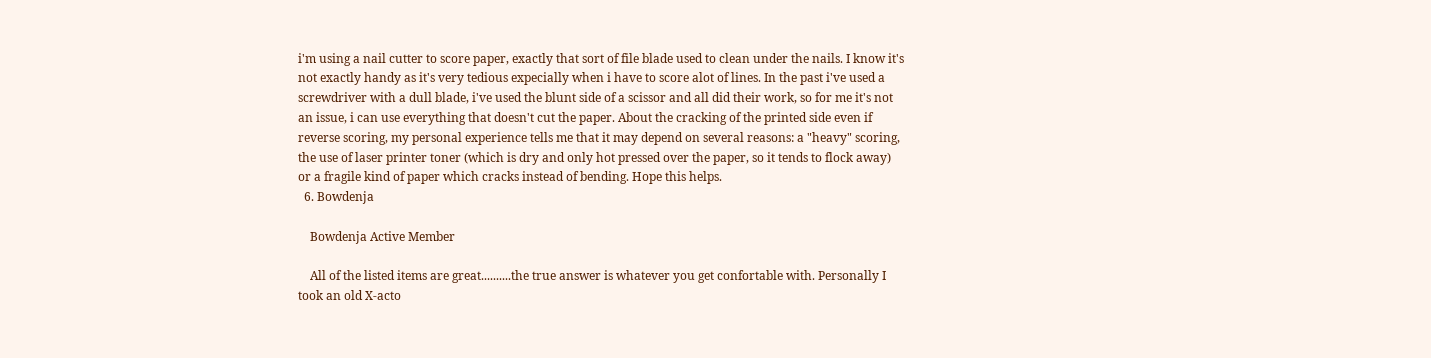i'm using a nail cutter to score paper, exactly that sort of file blade used to clean under the nails. I know it's not exactly handy as it's very tedious expecially when i have to score alot of lines. In the past i've used a screwdriver with a dull blade, i've used the blunt side of a scissor and all did their work, so for me it's not an issue, i can use everything that doesn't cut the paper. About the cracking of the printed side even if reverse scoring, my personal experience tells me that it may depend on several reasons: a "heavy" scoring, the use of laser printer toner (which is dry and only hot pressed over the paper, so it tends to flock away) or a fragile kind of paper which cracks instead of bending. Hope this helps.
  6. Bowdenja

    Bowdenja Active Member

    All of the listed items are great..........the true answer is whatever you get confortable with. Personally I took an old X-acto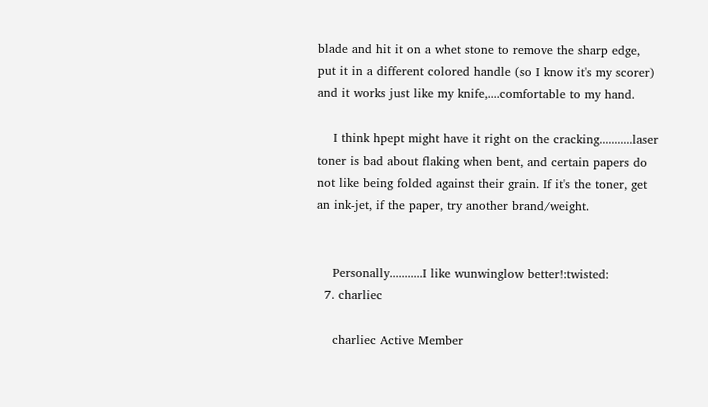blade and hit it on a whet stone to remove the sharp edge, put it in a different colored handle (so I know it's my scorer) and it works just like my knife,....comfortable to my hand.

    I think hpept might have it right on the cracking...........laser toner is bad about flaking when bent, and certain papers do not like being folded against their grain. If it's the toner, get an ink-jet, if the paper, try another brand/weight.


    Personally...........I like wunwinglow better!:twisted:
  7. charliec

    charliec Active Member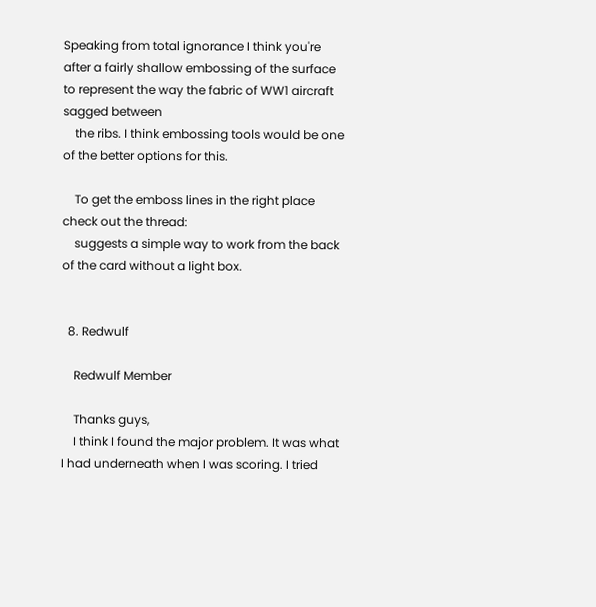Speaking from total ignorance I think you're after a fairly shallow embossing of the surface to represent the way the fabric of WW1 aircraft sagged between
    the ribs. I think embossing tools would be one of the better options for this.

    To get the emboss lines in the right place check out the thread:
    suggests a simple way to work from the back of the card without a light box.


  8. Redwulf

    Redwulf Member

    Thanks guys,
    I think I found the major problem. It was what I had underneath when I was scoring. I tried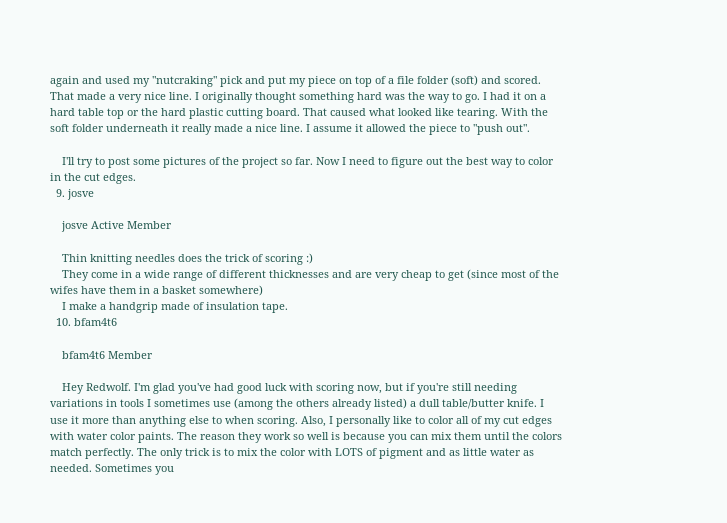again and used my "nutcraking" pick and put my piece on top of a file folder (soft) and scored. That made a very nice line. I originally thought something hard was the way to go. I had it on a hard table top or the hard plastic cutting board. That caused what looked like tearing. With the soft folder underneath it really made a nice line. I assume it allowed the piece to "push out".

    I'll try to post some pictures of the project so far. Now I need to figure out the best way to color in the cut edges.
  9. josve

    josve Active Member

    Thin knitting needles does the trick of scoring :)
    They come in a wide range of different thicknesses and are very cheap to get (since most of the wifes have them in a basket somewhere)
    I make a handgrip made of insulation tape.
  10. bfam4t6

    bfam4t6 Member

    Hey Redwolf. I'm glad you've had good luck with scoring now, but if you're still needing variations in tools I sometimes use (among the others already listed) a dull table/butter knife. I use it more than anything else to when scoring. Also, I personally like to color all of my cut edges with water color paints. The reason they work so well is because you can mix them until the colors match perfectly. The only trick is to mix the color with LOTS of pigment and as little water as needed. Sometimes you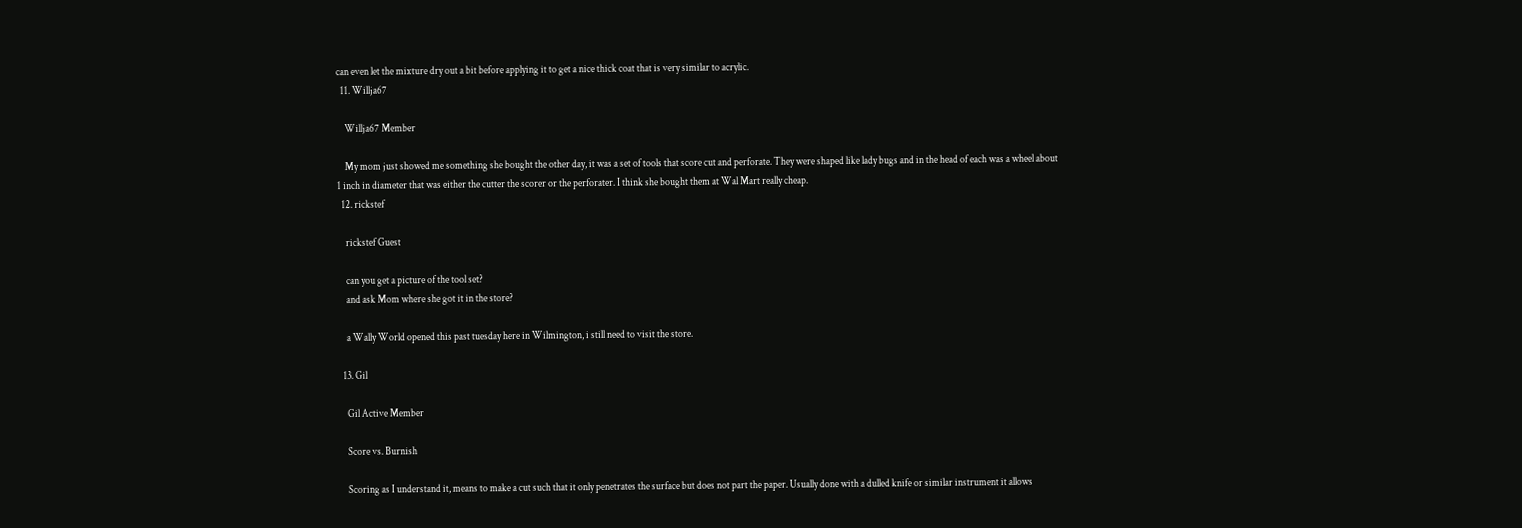can even let the mixture dry out a bit before applying it to get a nice thick coat that is very similar to acrylic.
  11. Willja67

    Willja67 Member

    My mom just showed me something she bought the other day, it was a set of tools that score cut and perforate. They were shaped like lady bugs and in the head of each was a wheel about 1 inch in diameter that was either the cutter the scorer or the perforater. I think she bought them at Wal Mart really cheap.
  12. rickstef

    rickstef Guest

    can you get a picture of the tool set?
    and ask Mom where she got it in the store?

    a Wally World opened this past tuesday here in Wilmington, i still need to visit the store.

  13. Gil

    Gil Active Member

    Score vs. Burnish

    Scoring as I understand it, means to make a cut such that it only penetrates the surface but does not part the paper. Usually done with a dulled knife or similar instrument it allows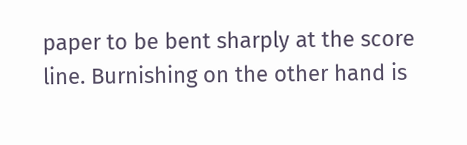paper to be bent sharply at the score line. Burnishing on the other hand is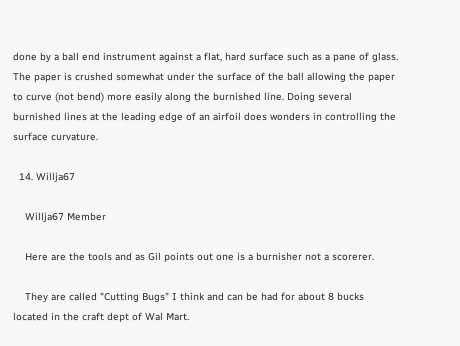done by a ball end instrument against a flat, hard surface such as a pane of glass. The paper is crushed somewhat under the surface of the ball allowing the paper to curve (not bend) more easily along the burnished line. Doing several burnished lines at the leading edge of an airfoil does wonders in controlling the surface curvature.

  14. Willja67

    Willja67 Member

    Here are the tools and as Gil points out one is a burnisher not a scorerer.

    They are called "Cutting Bugs" I think and can be had for about 8 bucks located in the craft dept of Wal Mart.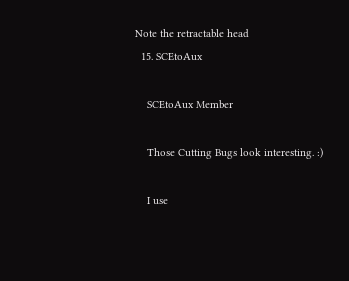Note the retractable head
  15. SCEtoAux

    SCEtoAux Member

    Those Cutting Bugs look interesting. :)

    I use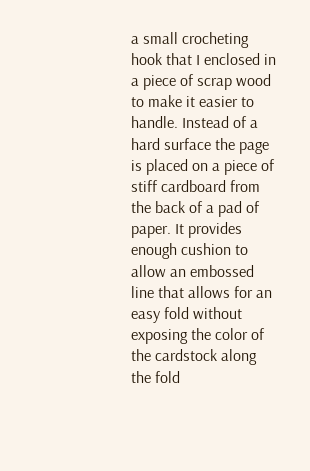a small crocheting hook that I enclosed in a piece of scrap wood to make it easier to handle. Instead of a hard surface the page is placed on a piece of stiff cardboard from the back of a pad of paper. It provides enough cushion to allow an embossed line that allows for an easy fold without exposing the color of the cardstock along the fold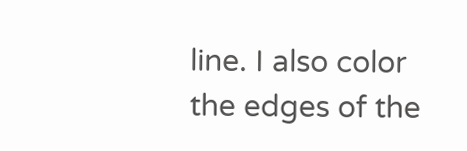line. I also color the edges of the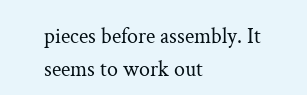pieces before assembly. It seems to work out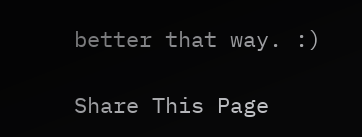better that way. :)

Share This Page